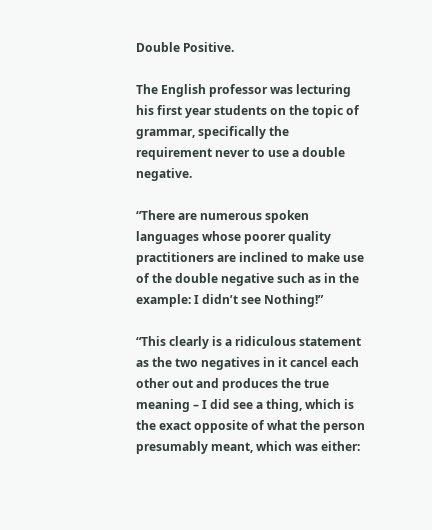Double Positive.

The English professor was lecturing his first year students on the topic of grammar, specifically the requirement never to use a double negative.

“There are numerous spoken languages whose poorer quality practitioners are inclined to make use of the double negative such as in the example: I didn’t see Nothing!”

“This clearly is a ridiculous statement as the two negatives in it cancel each other out and produces the true meaning – I did see a thing, which is the exact opposite of what the person presumably meant, which was either: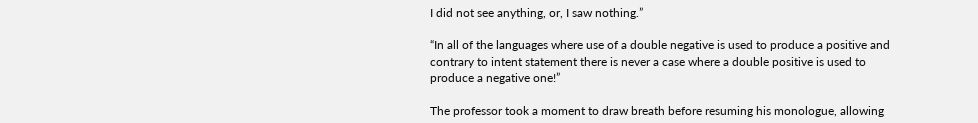I did not see anything, or, I saw nothing.”

“In all of the languages where use of a double negative is used to produce a positive and contrary to intent statement there is never a case where a double positive is used to produce a negative one!”

The professor took a moment to draw breath before resuming his monologue, allowing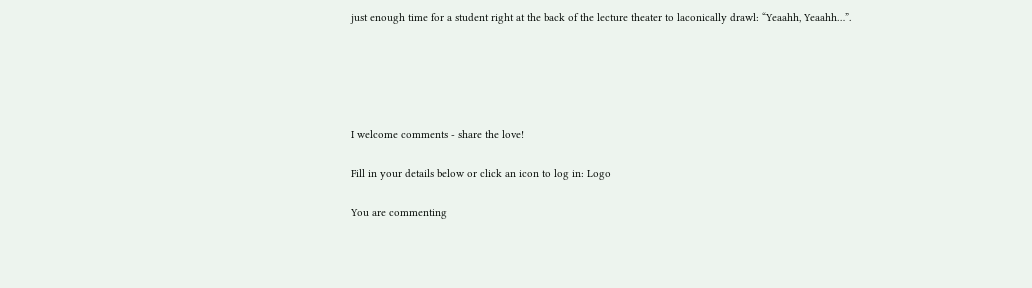just enough time for a student right at the back of the lecture theater to laconically drawl: “Yeaahh, Yeaahh…”.





I welcome comments - share the love!

Fill in your details below or click an icon to log in: Logo

You are commenting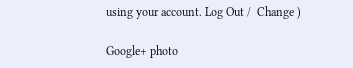using your account. Log Out /  Change )

Google+ photo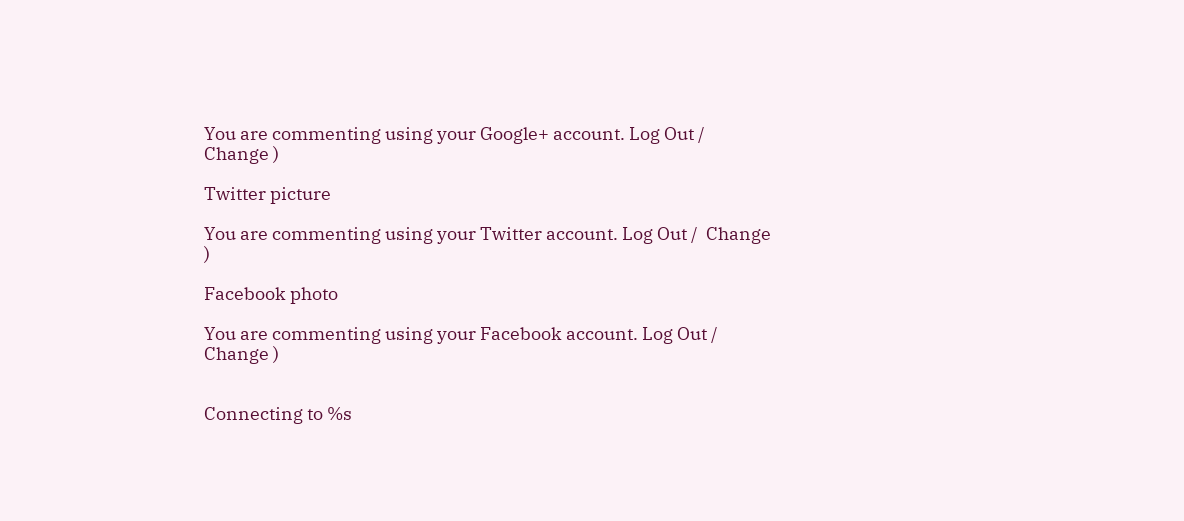You are commenting using your Google+ account. Log Out /  Change )

Twitter picture

You are commenting using your Twitter account. Log Out /  Change )

Facebook photo

You are commenting using your Facebook account. Log Out /  Change )


Connecting to %s